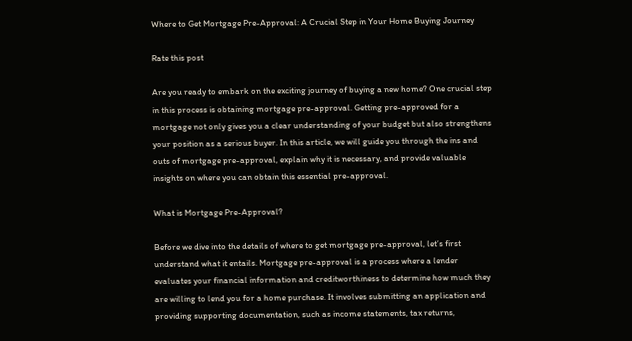Where to Get Mortgage Pre-Approval: A Crucial Step in Your Home Buying Journey

Rate this post

Are you ready to embark on the exciting journey of buying a new home? One crucial step in this process is obtaining mortgage pre-approval. Getting pre-approved for a mortgage not only gives you a clear understanding of your budget but also strengthens your position as a serious buyer. In this article, we will guide you through the ins and outs of mortgage pre-approval, explain why it is necessary, and provide valuable insights on where you can obtain this essential pre-approval.

What is Mortgage Pre-Approval?

Before we dive into the details of where to get mortgage pre-approval, let’s first understand what it entails. Mortgage pre-approval is a process where a lender evaluates your financial information and creditworthiness to determine how much they are willing to lend you for a home purchase. It involves submitting an application and providing supporting documentation, such as income statements, tax returns,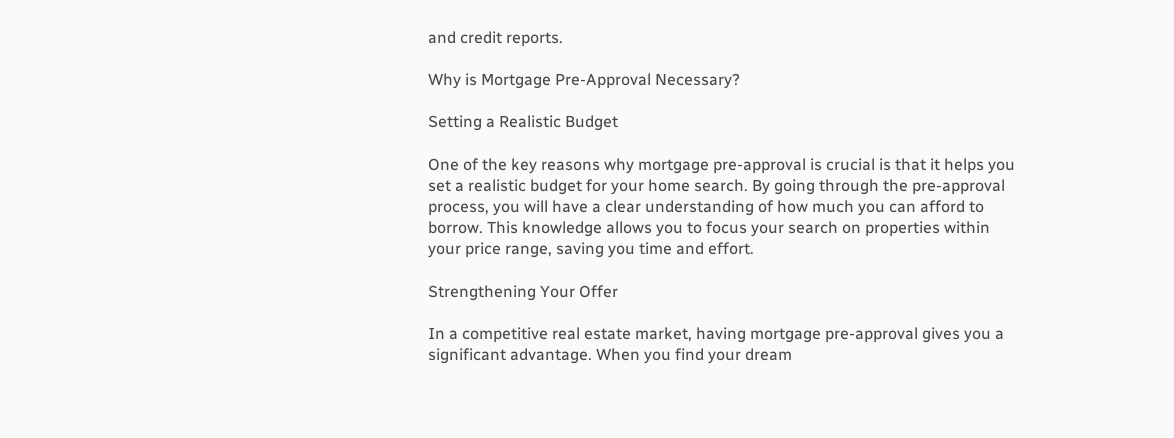and credit reports.

Why is Mortgage Pre-Approval Necessary?

Setting a Realistic Budget

One of the key reasons why mortgage pre-approval is crucial is that it helps you set a realistic budget for your home search. By going through the pre-approval process, you will have a clear understanding of how much you can afford to borrow. This knowledge allows you to focus your search on properties within your price range, saving you time and effort.

Strengthening Your Offer

In a competitive real estate market, having mortgage pre-approval gives you a significant advantage. When you find your dream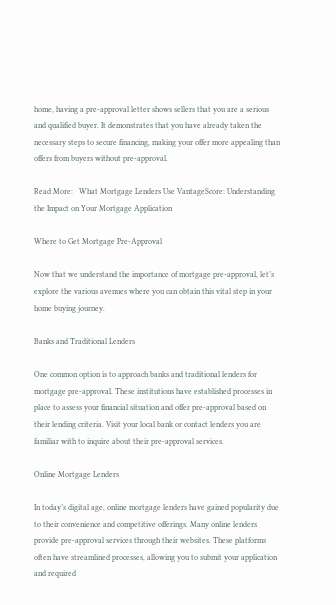home, having a pre-approval letter shows sellers that you are a serious and qualified buyer. It demonstrates that you have already taken the necessary steps to secure financing, making your offer more appealing than offers from buyers without pre-approval.

Read More:   What Mortgage Lenders Use VantageScore: Understanding the Impact on Your Mortgage Application

Where to Get Mortgage Pre-Approval

Now that we understand the importance of mortgage pre-approval, let’s explore the various avenues where you can obtain this vital step in your home buying journey.

Banks and Traditional Lenders

One common option is to approach banks and traditional lenders for mortgage pre-approval. These institutions have established processes in place to assess your financial situation and offer pre-approval based on their lending criteria. Visit your local bank or contact lenders you are familiar with to inquire about their pre-approval services.

Online Mortgage Lenders

In today’s digital age, online mortgage lenders have gained popularity due to their convenience and competitive offerings. Many online lenders provide pre-approval services through their websites. These platforms often have streamlined processes, allowing you to submit your application and required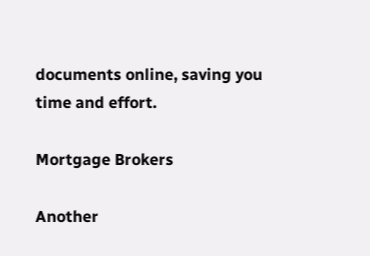documents online, saving you time and effort.

Mortgage Brokers

Another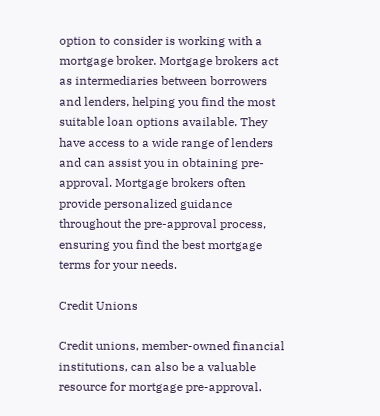option to consider is working with a mortgage broker. Mortgage brokers act as intermediaries between borrowers and lenders, helping you find the most suitable loan options available. They have access to a wide range of lenders and can assist you in obtaining pre-approval. Mortgage brokers often provide personalized guidance throughout the pre-approval process, ensuring you find the best mortgage terms for your needs.

Credit Unions

Credit unions, member-owned financial institutions, can also be a valuable resource for mortgage pre-approval.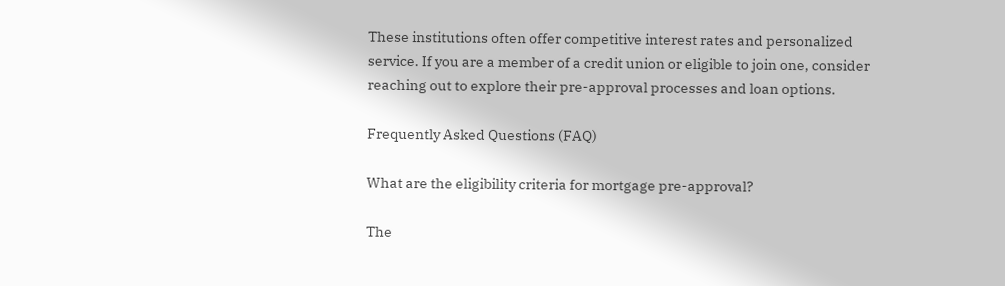These institutions often offer competitive interest rates and personalized service. If you are a member of a credit union or eligible to join one, consider reaching out to explore their pre-approval processes and loan options.

Frequently Asked Questions (FAQ)

What are the eligibility criteria for mortgage pre-approval?

The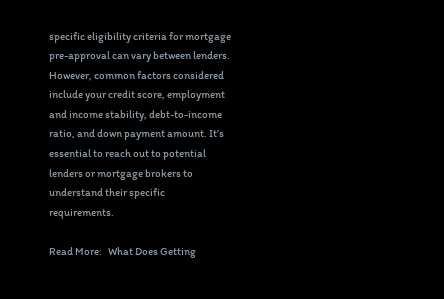specific eligibility criteria for mortgage pre-approval can vary between lenders. However, common factors considered include your credit score, employment and income stability, debt-to-income ratio, and down payment amount. It’s essential to reach out to potential lenders or mortgage brokers to understand their specific requirements.

Read More:   What Does Getting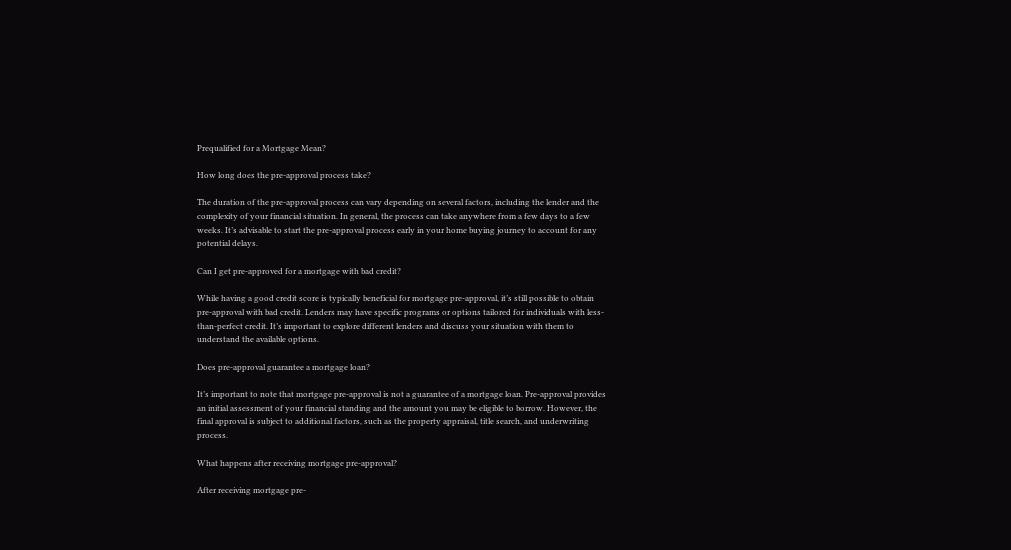Prequalified for a Mortgage Mean?

How long does the pre-approval process take?

The duration of the pre-approval process can vary depending on several factors, including the lender and the complexity of your financial situation. In general, the process can take anywhere from a few days to a few weeks. It’s advisable to start the pre-approval process early in your home buying journey to account for any potential delays.

Can I get pre-approved for a mortgage with bad credit?

While having a good credit score is typically beneficial for mortgage pre-approval, it’s still possible to obtain pre-approval with bad credit. Lenders may have specific programs or options tailored for individuals with less-than-perfect credit. It’s important to explore different lenders and discuss your situation with them to understand the available options.

Does pre-approval guarantee a mortgage loan?

It’s important to note that mortgage pre-approval is not a guarantee of a mortgage loan. Pre-approval provides an initial assessment of your financial standing and the amount you may be eligible to borrow. However, the final approval is subject to additional factors, such as the property appraisal, title search, and underwriting process.

What happens after receiving mortgage pre-approval?

After receiving mortgage pre-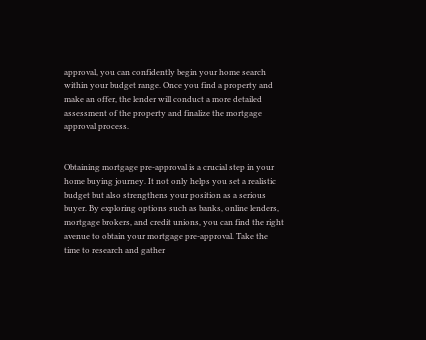approval, you can confidently begin your home search within your budget range. Once you find a property and make an offer, the lender will conduct a more detailed assessment of the property and finalize the mortgage approval process.


Obtaining mortgage pre-approval is a crucial step in your home buying journey. It not only helps you set a realistic budget but also strengthens your position as a serious buyer. By exploring options such as banks, online lenders, mortgage brokers, and credit unions, you can find the right avenue to obtain your mortgage pre-approval. Take the time to research and gather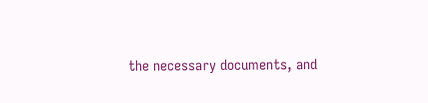the necessary documents, and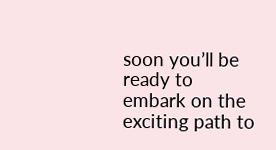soon you’ll be ready to embark on the exciting path to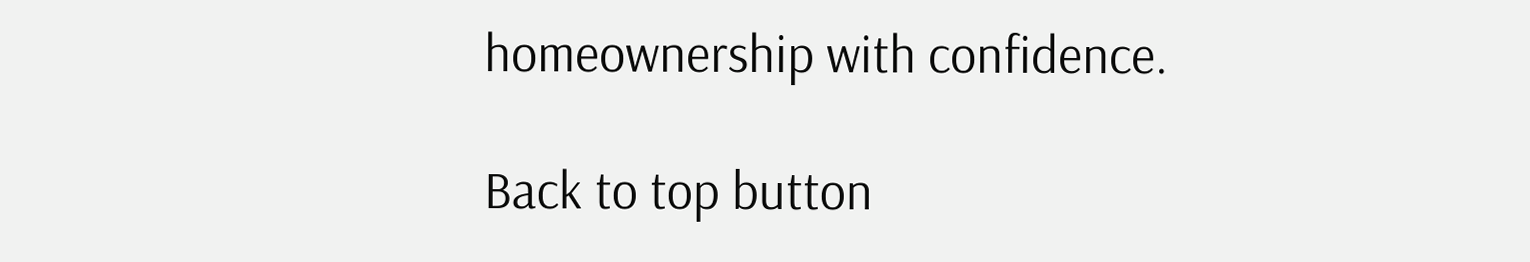homeownership with confidence.

Back to top button